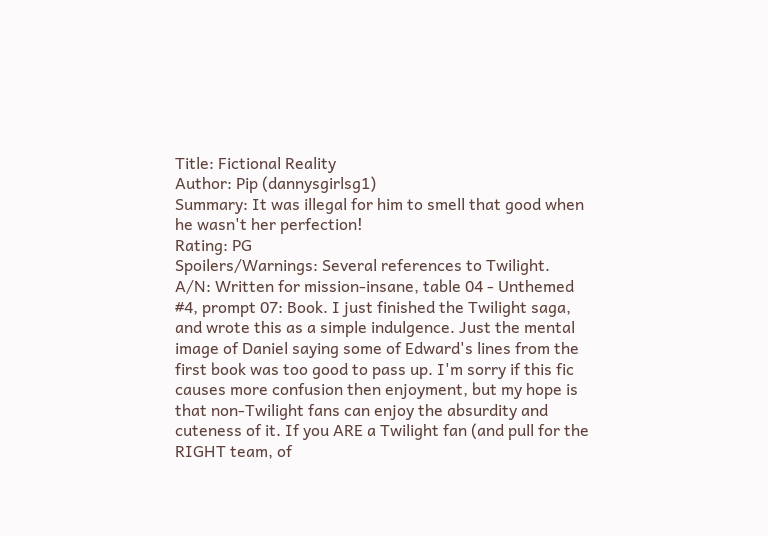Title: Fictional Reality
Author: Pip (dannysgirlsg1)
Summary: It was illegal for him to smell that good when he wasn't her perfection!
Rating: PG
Spoilers/Warnings: Several references to Twilight.
A/N: Written for mission-insane, table 04 - Unthemed #4, prompt 07: Book. I just finished the Twilight saga, and wrote this as a simple indulgence. Just the mental image of Daniel saying some of Edward's lines from the first book was too good to pass up. I'm sorry if this fic causes more confusion then enjoyment, but my hope is that non-Twilight fans can enjoy the absurdity and cuteness of it. If you ARE a Twilight fan (and pull for the RIGHT team, of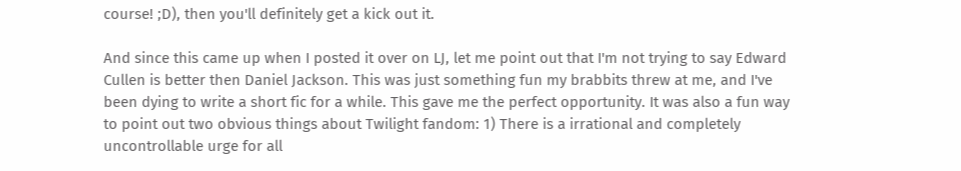course! ;D), then you'll definitely get a kick out it.

And since this came up when I posted it over on LJ, let me point out that I'm not trying to say Edward Cullen is better then Daniel Jackson. This was just something fun my brabbits threw at me, and I've been dying to write a short fic for a while. This gave me the perfect opportunity. It was also a fun way to point out two obvious things about Twilight fandom: 1) There is a irrational and completely uncontrollable urge for all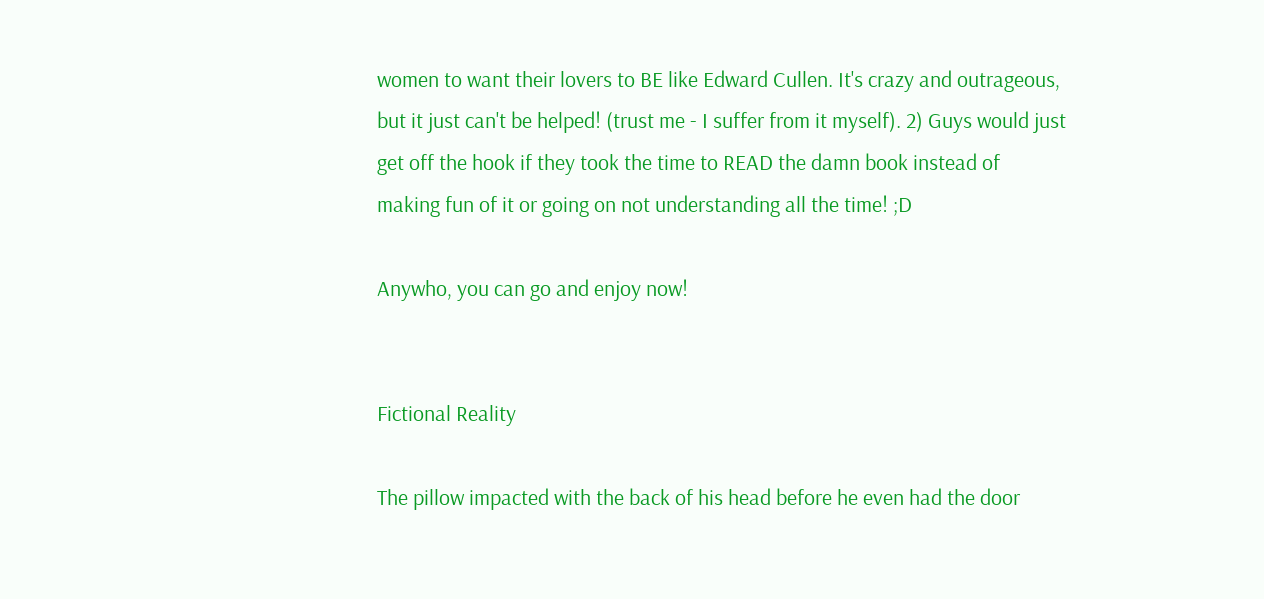women to want their lovers to BE like Edward Cullen. It's crazy and outrageous, but it just can't be helped! (trust me - I suffer from it myself). 2) Guys would just get off the hook if they took the time to READ the damn book instead of making fun of it or going on not understanding all the time! ;D

Anywho, you can go and enjoy now!


Fictional Reality

The pillow impacted with the back of his head before he even had the door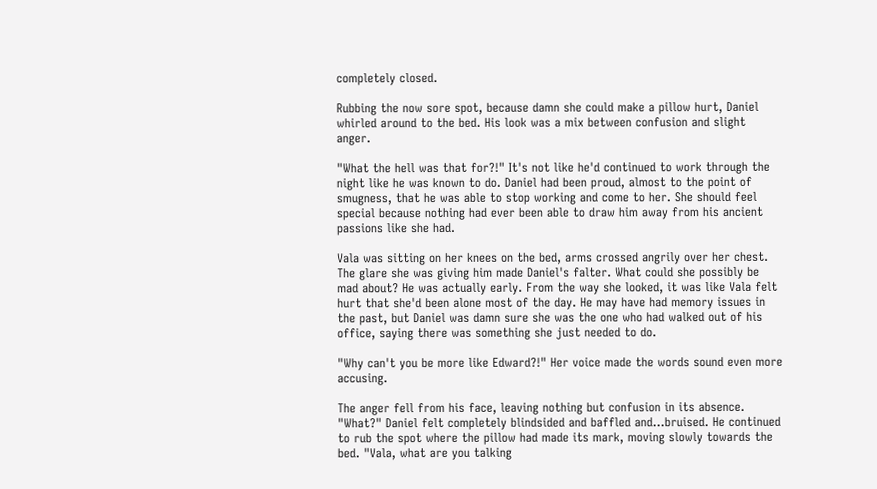completely closed.

Rubbing the now sore spot, because damn she could make a pillow hurt, Daniel whirled around to the bed. His look was a mix between confusion and slight anger.

"What the hell was that for?!" It's not like he'd continued to work through the night like he was known to do. Daniel had been proud, almost to the point of smugness, that he was able to stop working and come to her. She should feel special because nothing had ever been able to draw him away from his ancient passions like she had.

Vala was sitting on her knees on the bed, arms crossed angrily over her chest. The glare she was giving him made Daniel's falter. What could she possibly be mad about? He was actually early. From the way she looked, it was like Vala felt hurt that she'd been alone most of the day. He may have had memory issues in the past, but Daniel was damn sure she was the one who had walked out of his office, saying there was something she just needed to do.

"Why can't you be more like Edward?!" Her voice made the words sound even more accusing.

The anger fell from his face, leaving nothing but confusion in its absence. "What?" Daniel felt completely blindsided and baffled and…bruised. He continued to rub the spot where the pillow had made its mark, moving slowly towards the bed. "Vala, what are you talking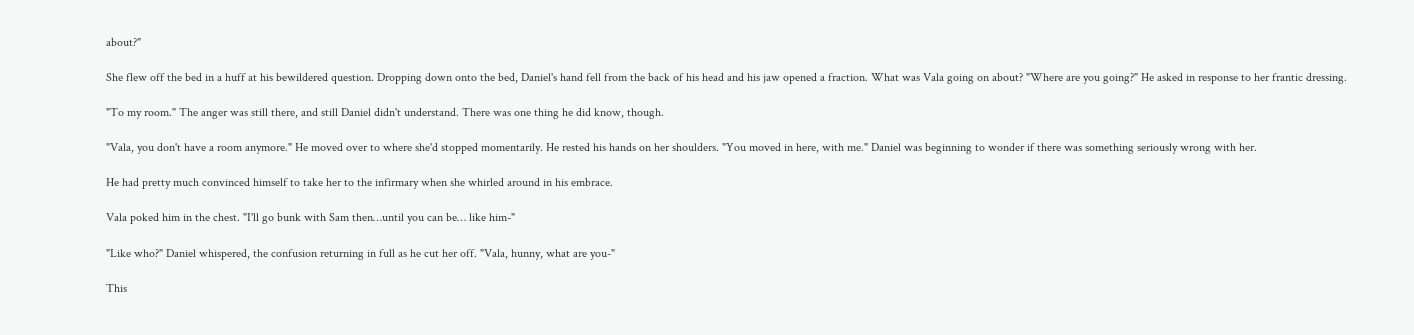about?"

She flew off the bed in a huff at his bewildered question. Dropping down onto the bed, Daniel's hand fell from the back of his head and his jaw opened a fraction. What was Vala going on about? "Where are you going?" He asked in response to her frantic dressing.

"To my room." The anger was still there, and still Daniel didn't understand. There was one thing he did know, though.

"Vala, you don't have a room anymore." He moved over to where she'd stopped momentarily. He rested his hands on her shoulders. "You moved in here, with me." Daniel was beginning to wonder if there was something seriously wrong with her.

He had pretty much convinced himself to take her to the infirmary when she whirled around in his embrace.

Vala poked him in the chest. "I'll go bunk with Sam then…until you can be… like him-"

"Like who?" Daniel whispered, the confusion returning in full as he cut her off. "Vala, hunny, what are you-"

This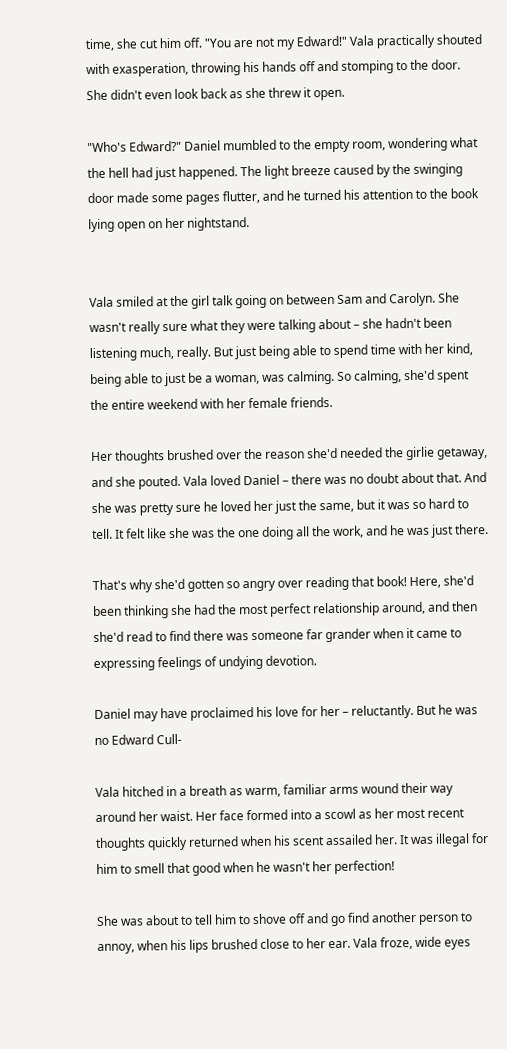time, she cut him off. "You are not my Edward!" Vala practically shouted with exasperation, throwing his hands off and stomping to the door. She didn't even look back as she threw it open.

"Who's Edward?" Daniel mumbled to the empty room, wondering what the hell had just happened. The light breeze caused by the swinging door made some pages flutter, and he turned his attention to the book lying open on her nightstand.


Vala smiled at the girl talk going on between Sam and Carolyn. She wasn't really sure what they were talking about – she hadn't been listening much, really. But just being able to spend time with her kind, being able to just be a woman, was calming. So calming, she'd spent the entire weekend with her female friends.

Her thoughts brushed over the reason she'd needed the girlie getaway, and she pouted. Vala loved Daniel – there was no doubt about that. And she was pretty sure he loved her just the same, but it was so hard to tell. It felt like she was the one doing all the work, and he was just there.

That's why she'd gotten so angry over reading that book! Here, she'd been thinking she had the most perfect relationship around, and then she'd read to find there was someone far grander when it came to expressing feelings of undying devotion.

Daniel may have proclaimed his love for her – reluctantly. But he was no Edward Cull-

Vala hitched in a breath as warm, familiar arms wound their way around her waist. Her face formed into a scowl as her most recent thoughts quickly returned when his scent assailed her. It was illegal for him to smell that good when he wasn't her perfection!

She was about to tell him to shove off and go find another person to annoy, when his lips brushed close to her ear. Vala froze, wide eyes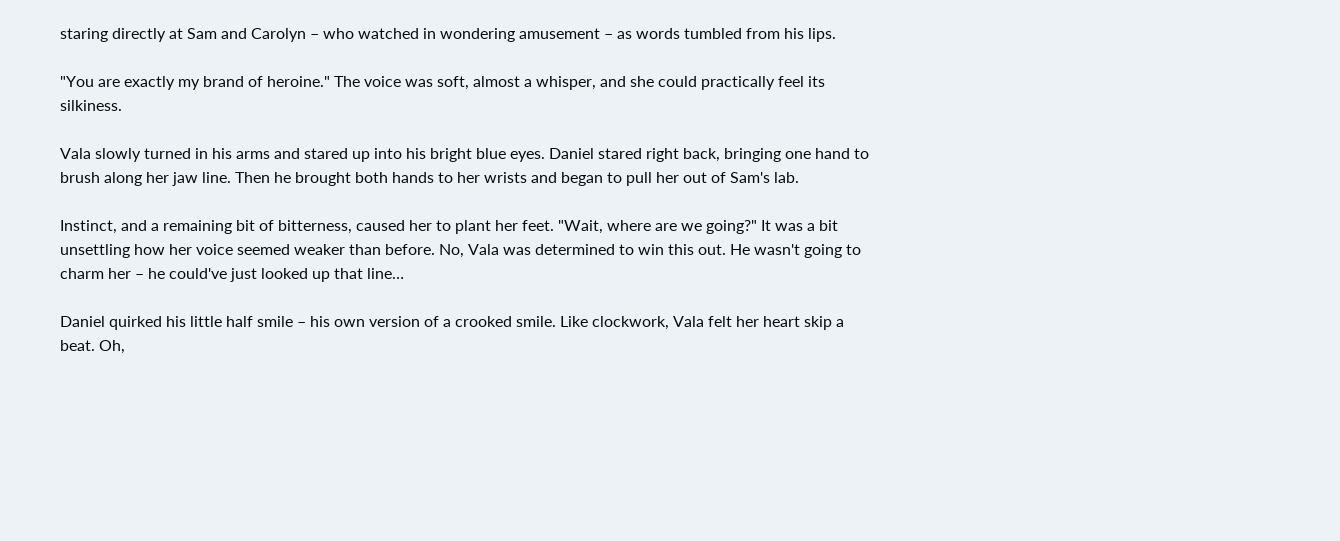staring directly at Sam and Carolyn – who watched in wondering amusement – as words tumbled from his lips.

"You are exactly my brand of heroine." The voice was soft, almost a whisper, and she could practically feel its silkiness.

Vala slowly turned in his arms and stared up into his bright blue eyes. Daniel stared right back, bringing one hand to brush along her jaw line. Then he brought both hands to her wrists and began to pull her out of Sam's lab.

Instinct, and a remaining bit of bitterness, caused her to plant her feet. "Wait, where are we going?" It was a bit unsettling how her voice seemed weaker than before. No, Vala was determined to win this out. He wasn't going to charm her – he could've just looked up that line…

Daniel quirked his little half smile – his own version of a crooked smile. Like clockwork, Vala felt her heart skip a beat. Oh,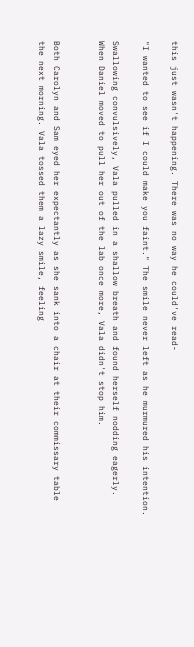this just wasn't happening. There was no way he could've read-

"I wanted to see if I could make you faint." The smile never left as he murmured his intention.

Swallowing convulsively, Vala pulled in a shallow breath and found herself nodding eagerly. When Daniel moved to pull her out of the lab once more, Vala didn't stop him.


Both Carolyn and Sam eyed her expectantly as she sank into a chair at their commissary table the next morning. Vala tossed them a lazy smile, feeling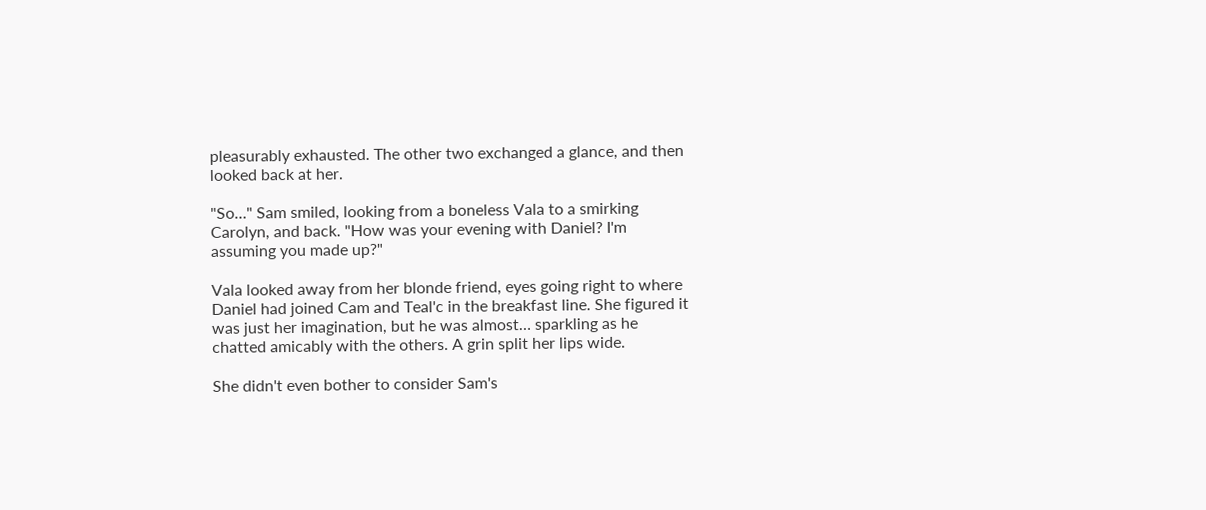pleasurably exhausted. The other two exchanged a glance, and then looked back at her.

"So…" Sam smiled, looking from a boneless Vala to a smirking Carolyn, and back. "How was your evening with Daniel? I'm assuming you made up?"

Vala looked away from her blonde friend, eyes going right to where Daniel had joined Cam and Teal'c in the breakfast line. She figured it was just her imagination, but he was almost… sparkling as he chatted amicably with the others. A grin split her lips wide.

She didn't even bother to consider Sam's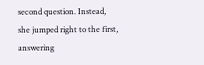second question. Instead, she jumped right to the first, answering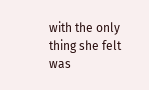with the only thing she felt was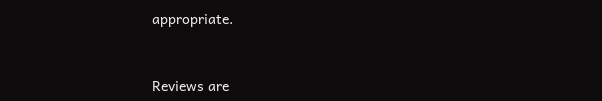appropriate.



Reviews are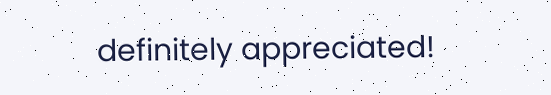definitely appreciated!